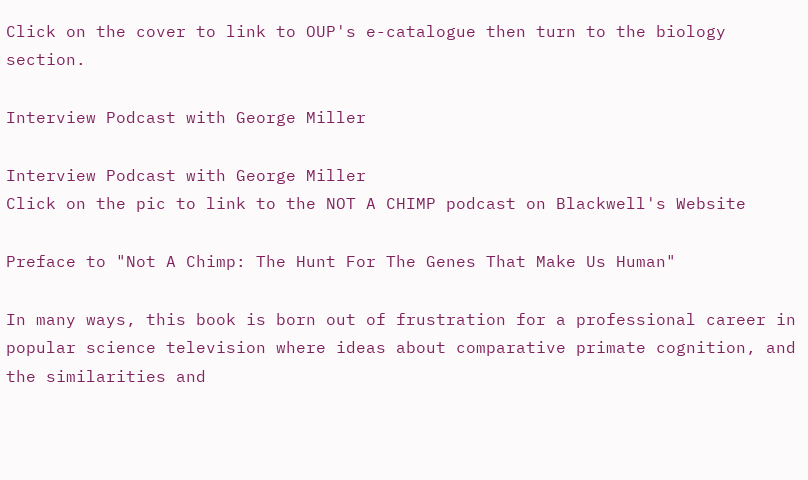Click on the cover to link to OUP's e-catalogue then turn to the biology section.

Interview Podcast with George Miller

Interview Podcast with George Miller
Click on the pic to link to the NOT A CHIMP podcast on Blackwell's Website

Preface to "Not A Chimp: The Hunt For The Genes That Make Us Human"

In many ways, this book is born out of frustration for a professional career in popular science television where ideas about comparative primate cognition, and the similarities and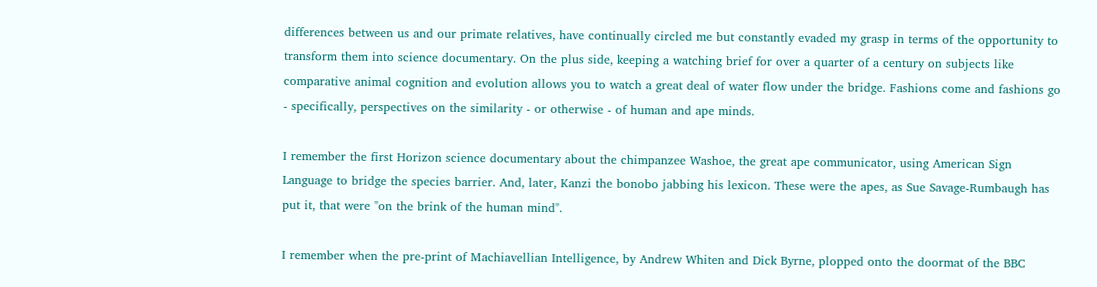differences between us and our primate relatives, have continually circled me but constantly evaded my grasp in terms of the opportunity to transform them into science documentary. On the plus side, keeping a watching brief for over a quarter of a century on subjects like comparative animal cognition and evolution allows you to watch a great deal of water flow under the bridge. Fashions come and fashions go - specifically, perspectives on the similarity - or otherwise - of human and ape minds.

I remember the first Horizon science documentary about the chimpanzee Washoe, the great ape communicator, using American Sign Language to bridge the species barrier. And, later, Kanzi the bonobo jabbing his lexicon. These were the apes, as Sue Savage-Rumbaugh has put it, that were "on the brink of the human mind".

I remember when the pre-print of Machiavellian Intelligence, by Andrew Whiten and Dick Byrne, plopped onto the doormat of the BBC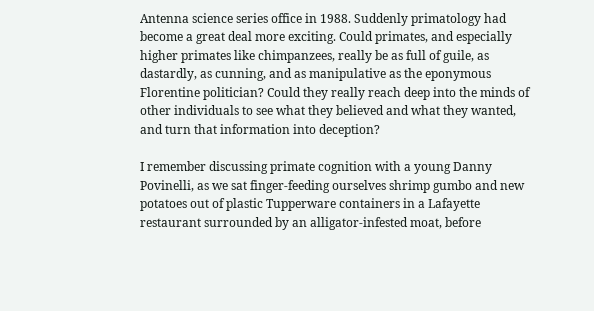Antenna science series office in 1988. Suddenly primatology had become a great deal more exciting. Could primates, and especially higher primates like chimpanzees, really be as full of guile, as dastardly, as cunning, and as manipulative as the eponymous Florentine politician? Could they really reach deep into the minds of other individuals to see what they believed and what they wanted, and turn that information into deception?

I remember discussing primate cognition with a young Danny Povinelli, as we sat finger-feeding ourselves shrimp gumbo and new potatoes out of plastic Tupperware containers in a Lafayette restaurant surrounded by an alligator-infested moat, before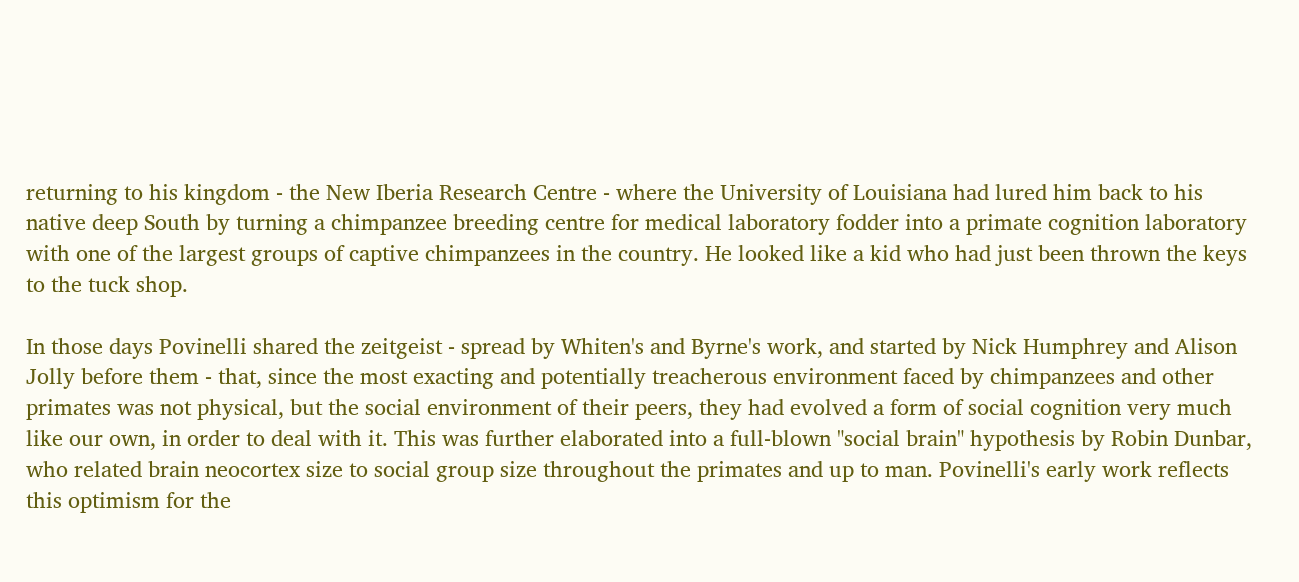returning to his kingdom - the New Iberia Research Centre - where the University of Louisiana had lured him back to his native deep South by turning a chimpanzee breeding centre for medical laboratory fodder into a primate cognition laboratory with one of the largest groups of captive chimpanzees in the country. He looked like a kid who had just been thrown the keys to the tuck shop.

In those days Povinelli shared the zeitgeist - spread by Whiten's and Byrne's work, and started by Nick Humphrey and Alison Jolly before them - that, since the most exacting and potentially treacherous environment faced by chimpanzees and other primates was not physical, but the social environment of their peers, they had evolved a form of social cognition very much like our own, in order to deal with it. This was further elaborated into a full-blown "social brain" hypothesis by Robin Dunbar, who related brain neocortex size to social group size throughout the primates and up to man. Povinelli's early work reflects this optimism for the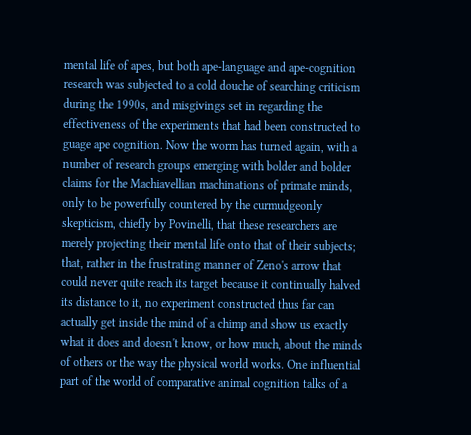mental life of apes, but both ape-language and ape-cognition research was subjected to a cold douche of searching criticism during the 1990s, and misgivings set in regarding the effectiveness of the experiments that had been constructed to guage ape cognition. Now the worm has turned again, with a number of research groups emerging with bolder and bolder claims for the Machiavellian machinations of primate minds, only to be powerfully countered by the curmudgeonly skepticism, chiefly by Povinelli, that these researchers are merely projecting their mental life onto that of their subjects; that, rather in the frustrating manner of Zeno's arrow that could never quite reach its target because it continually halved its distance to it, no experiment constructed thus far can actually get inside the mind of a chimp and show us exactly what it does and doesn't know, or how much, about the minds of others or the way the physical world works. One influential part of the world of comparative animal cognition talks of a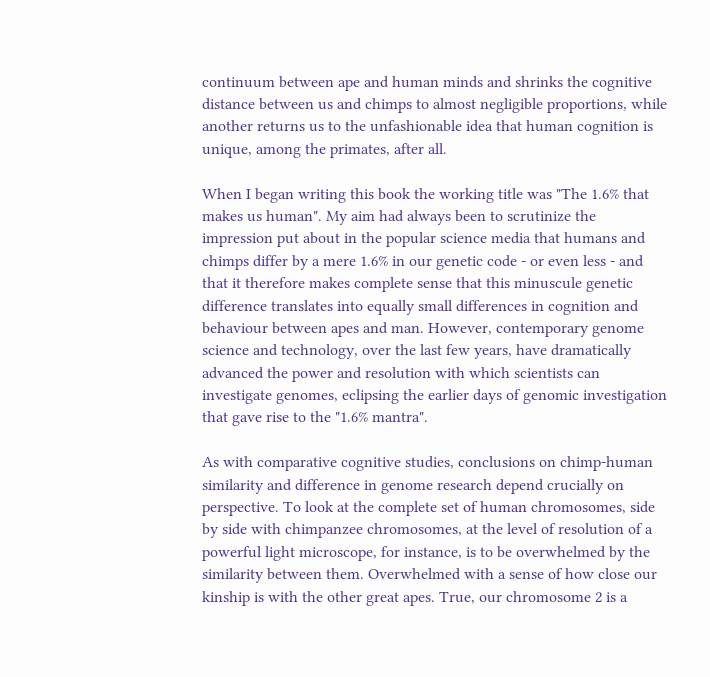continuum between ape and human minds and shrinks the cognitive distance between us and chimps to almost negligible proportions, while another returns us to the unfashionable idea that human cognition is unique, among the primates, after all.

When I began writing this book the working title was "The 1.6% that makes us human". My aim had always been to scrutinize the impression put about in the popular science media that humans and chimps differ by a mere 1.6% in our genetic code - or even less - and that it therefore makes complete sense that this minuscule genetic difference translates into equally small differences in cognition and behaviour between apes and man. However, contemporary genome science and technology, over the last few years, have dramatically advanced the power and resolution with which scientists can investigate genomes, eclipsing the earlier days of genomic investigation that gave rise to the "1.6% mantra".

As with comparative cognitive studies, conclusions on chimp-human similarity and difference in genome research depend crucially on perspective. To look at the complete set of human chromosomes, side by side with chimpanzee chromosomes, at the level of resolution of a powerful light microscope, for instance, is to be overwhelmed by the similarity between them. Overwhelmed with a sense of how close our kinship is with the other great apes. True, our chromosome 2 is a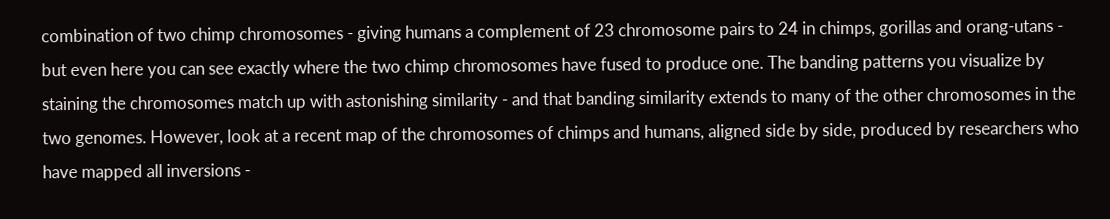combination of two chimp chromosomes - giving humans a complement of 23 chromosome pairs to 24 in chimps, gorillas and orang-utans - but even here you can see exactly where the two chimp chromosomes have fused to produce one. The banding patterns you visualize by staining the chromosomes match up with astonishing similarity - and that banding similarity extends to many of the other chromosomes in the two genomes. However, look at a recent map of the chromosomes of chimps and humans, aligned side by side, produced by researchers who have mapped all inversions -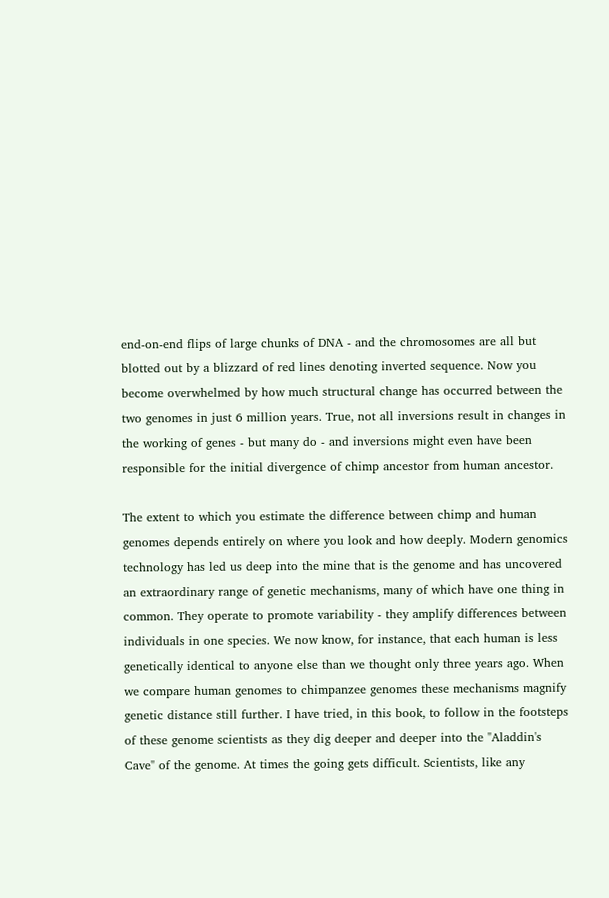end-on-end flips of large chunks of DNA - and the chromosomes are all but blotted out by a blizzard of red lines denoting inverted sequence. Now you become overwhelmed by how much structural change has occurred between the two genomes in just 6 million years. True, not all inversions result in changes in the working of genes - but many do - and inversions might even have been responsible for the initial divergence of chimp ancestor from human ancestor.

The extent to which you estimate the difference between chimp and human genomes depends entirely on where you look and how deeply. Modern genomics technology has led us deep into the mine that is the genome and has uncovered an extraordinary range of genetic mechanisms, many of which have one thing in common. They operate to promote variability - they amplify differences between individuals in one species. We now know, for instance, that each human is less genetically identical to anyone else than we thought only three years ago. When we compare human genomes to chimpanzee genomes these mechanisms magnify genetic distance still further. I have tried, in this book, to follow in the footsteps of these genome scientists as they dig deeper and deeper into the "Aladdin's Cave" of the genome. At times the going gets difficult. Scientists, like any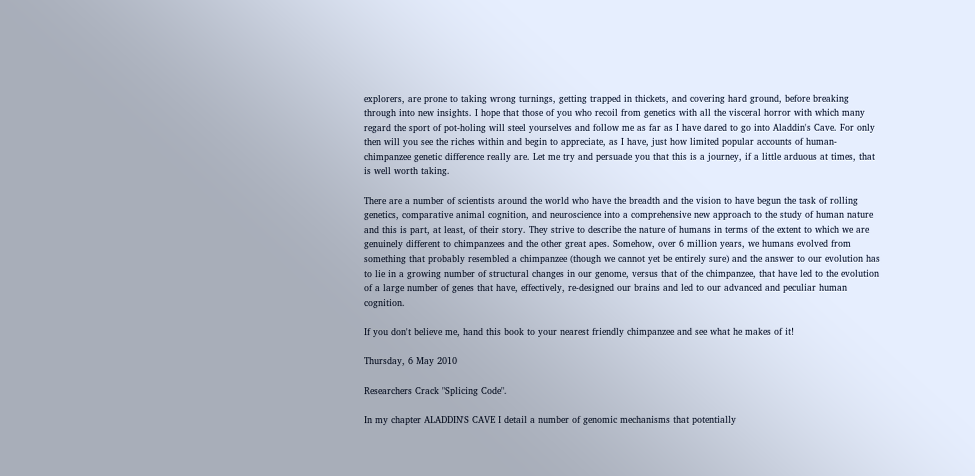explorers, are prone to taking wrong turnings, getting trapped in thickets, and covering hard ground, before breaking through into new insights. I hope that those of you who recoil from genetics with all the visceral horror with which many regard the sport of pot-holing will steel yourselves and follow me as far as I have dared to go into Aladdin's Cave. For only then will you see the riches within and begin to appreciate, as I have, just how limited popular accounts of human-chimpanzee genetic difference really are. Let me try and persuade you that this is a journey, if a little arduous at times, that is well worth taking.

There are a number of scientists around the world who have the breadth and the vision to have begun the task of rolling genetics, comparative animal cognition, and neuroscience into a comprehensive new approach to the study of human nature and this is part, at least, of their story. They strive to describe the nature of humans in terms of the extent to which we are genuinely different to chimpanzees and the other great apes. Somehow, over 6 million years, we humans evolved from something that probably resembled a chimpanzee (though we cannot yet be entirely sure) and the answer to our evolution has to lie in a growing number of structural changes in our genome, versus that of the chimpanzee, that have led to the evolution of a large number of genes that have, effectively, re-designed our brains and led to our advanced and peculiar human cognition.

If you don't believe me, hand this book to your nearest friendly chimpanzee and see what he makes of it!

Thursday, 6 May 2010

Researchers Crack "Splicing Code".

In my chapter ALADDIN'S CAVE I detail a number of genomic mechanisms that potentially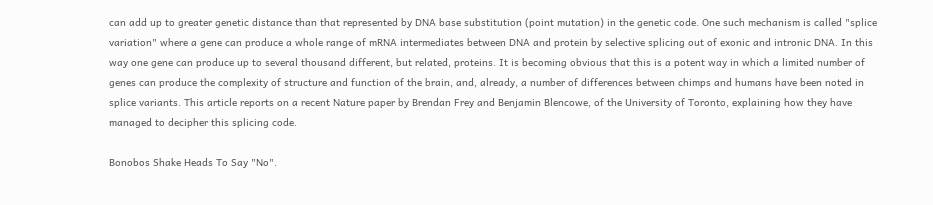can add up to greater genetic distance than that represented by DNA base substitution (point mutation) in the genetic code. One such mechanism is called "splice variation" where a gene can produce a whole range of mRNA intermediates between DNA and protein by selective splicing out of exonic and intronic DNA. In this way one gene can produce up to several thousand different, but related, proteins. It is becoming obvious that this is a potent way in which a limited number of genes can produce the complexity of structure and function of the brain, and, already, a number of differences between chimps and humans have been noted in splice variants. This article reports on a recent Nature paper by Brendan Frey and Benjamin Blencowe, of the University of Toronto, explaining how they have managed to decipher this splicing code.

Bonobos Shake Heads To Say "No".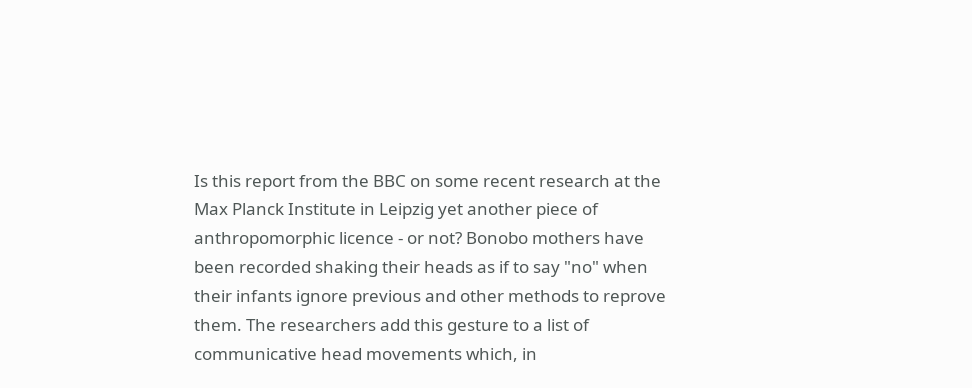Is this report from the BBC on some recent research at the Max Planck Institute in Leipzig yet another piece of anthropomorphic licence - or not? Bonobo mothers have been recorded shaking their heads as if to say "no" when their infants ignore previous and other methods to reprove them. The researchers add this gesture to a list of communicative head movements which, in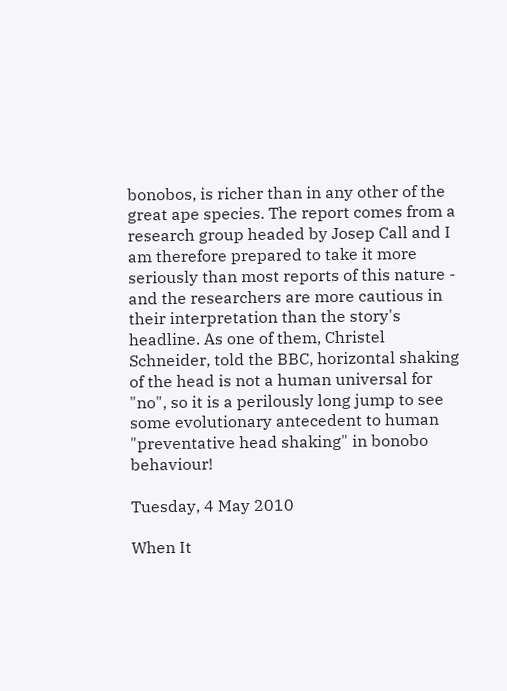bonobos, is richer than in any other of the great ape species. The report comes from a research group headed by Josep Call and I am therefore prepared to take it more seriously than most reports of this nature - and the researchers are more cautious in their interpretation than the story's headline. As one of them, Christel Schneider, told the BBC, horizontal shaking of the head is not a human universal for "no", so it is a perilously long jump to see some evolutionary antecedent to human "preventative head shaking" in bonobo behaviour!

Tuesday, 4 May 2010

When It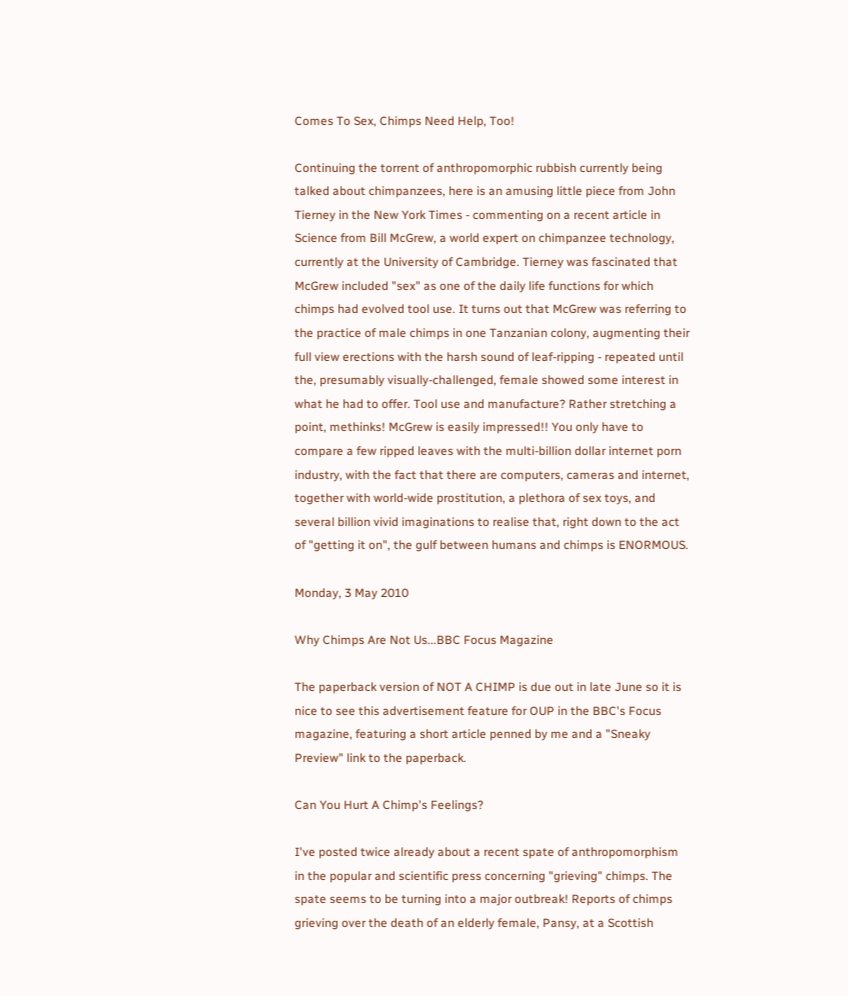Comes To Sex, Chimps Need Help, Too!

Continuing the torrent of anthropomorphic rubbish currently being talked about chimpanzees, here is an amusing little piece from John Tierney in the New York Times - commenting on a recent article in Science from Bill McGrew, a world expert on chimpanzee technology, currently at the University of Cambridge. Tierney was fascinated that McGrew included "sex" as one of the daily life functions for which chimps had evolved tool use. It turns out that McGrew was referring to the practice of male chimps in one Tanzanian colony, augmenting their full view erections with the harsh sound of leaf-ripping - repeated until the, presumably visually-challenged, female showed some interest in what he had to offer. Tool use and manufacture? Rather stretching a point, methinks! McGrew is easily impressed!! You only have to compare a few ripped leaves with the multi-billion dollar internet porn industry, with the fact that there are computers, cameras and internet, together with world-wide prostitution, a plethora of sex toys, and several billion vivid imaginations to realise that, right down to the act of "getting it on", the gulf between humans and chimps is ENORMOUS.

Monday, 3 May 2010

Why Chimps Are Not Us...BBC Focus Magazine

The paperback version of NOT A CHIMP is due out in late June so it is nice to see this advertisement feature for OUP in the BBC's Focus magazine, featuring a short article penned by me and a "Sneaky Preview" link to the paperback.

Can You Hurt A Chimp's Feelings?

I've posted twice already about a recent spate of anthropomorphism in the popular and scientific press concerning "grieving" chimps. The spate seems to be turning into a major outbreak! Reports of chimps grieving over the death of an elderly female, Pansy, at a Scottish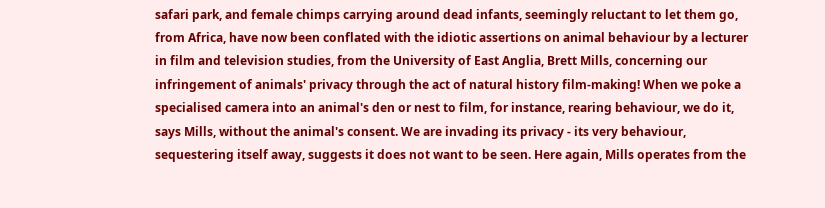safari park, and female chimps carrying around dead infants, seemingly reluctant to let them go, from Africa, have now been conflated with the idiotic assertions on animal behaviour by a lecturer in film and television studies, from the University of East Anglia, Brett Mills, concerning our infringement of animals' privacy through the act of natural history film-making! When we poke a specialised camera into an animal's den or nest to film, for instance, rearing behaviour, we do it, says Mills, without the animal's consent. We are invading its privacy - its very behaviour, sequestering itself away, suggests it does not want to be seen. Here again, Mills operates from the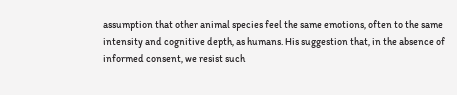assumption that other animal species feel the same emotions, often to the same intensity and cognitive depth, as humans. His suggestion that, in the absence of informed consent, we resist such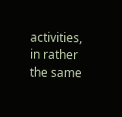activities, in rather the same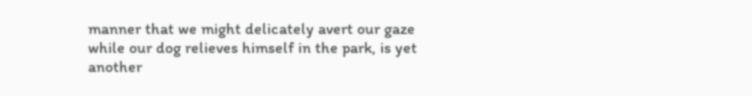manner that we might delicately avert our gaze while our dog relieves himself in the park, is yet another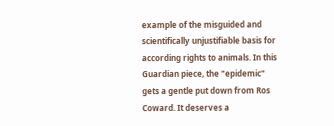example of the misguided and scientifically unjustifiable basis for according rights to animals. In this Guardian piece, the "epidemic" gets a gentle put down from Ros Coward. It deserves a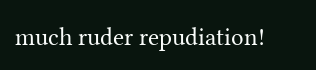much ruder repudiation!